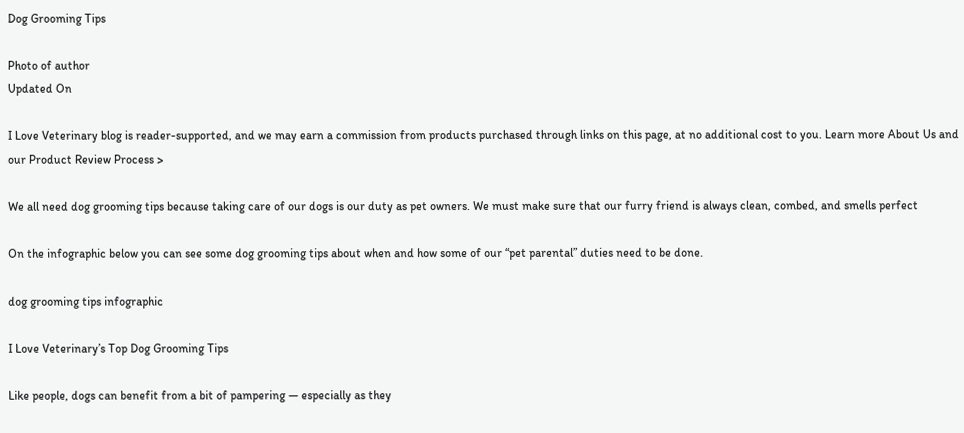Dog Grooming Tips

Photo of author
Updated On

I Love Veterinary blog is reader-supported, and we may earn a commission from products purchased through links on this page, at no additional cost to you. Learn more About Us and our Product Review Process >

We all need dog grooming tips because taking care of our dogs is our duty as pet owners. We must make sure that our furry friend is always clean, combed, and smells perfect

On the infographic below you can see some dog grooming tips about when and how some of our “pet parental” duties need to be done.

dog grooming tips infographic

I Love Veterinary’s Top Dog Grooming Tips

Like people, dogs can benefit from a bit of pampering — especially as they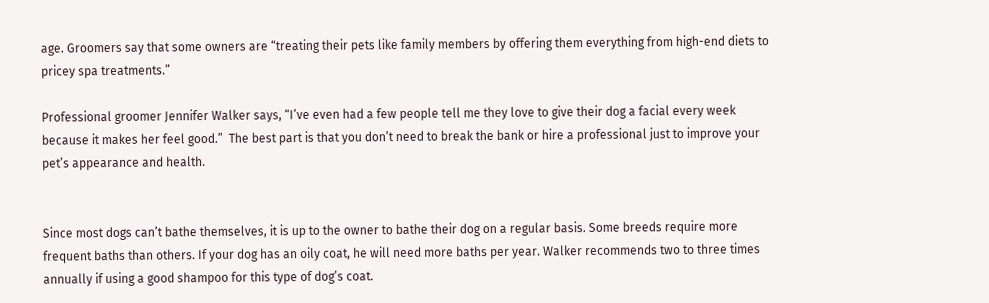age. Groomers say that some owners are “treating their pets like family members by offering them everything from high-end diets to pricey spa treatments.”

Professional groomer Jennifer Walker says, “I’ve even had a few people tell me they love to give their dog a facial every week because it makes her feel good.”  The best part is that you don’t need to break the bank or hire a professional just to improve your pet’s appearance and health.


Since most dogs can’t bathe themselves, it is up to the owner to bathe their dog on a regular basis. Some breeds require more frequent baths than others. If your dog has an oily coat, he will need more baths per year. Walker recommends two to three times annually if using a good shampoo for this type of dog’s coat.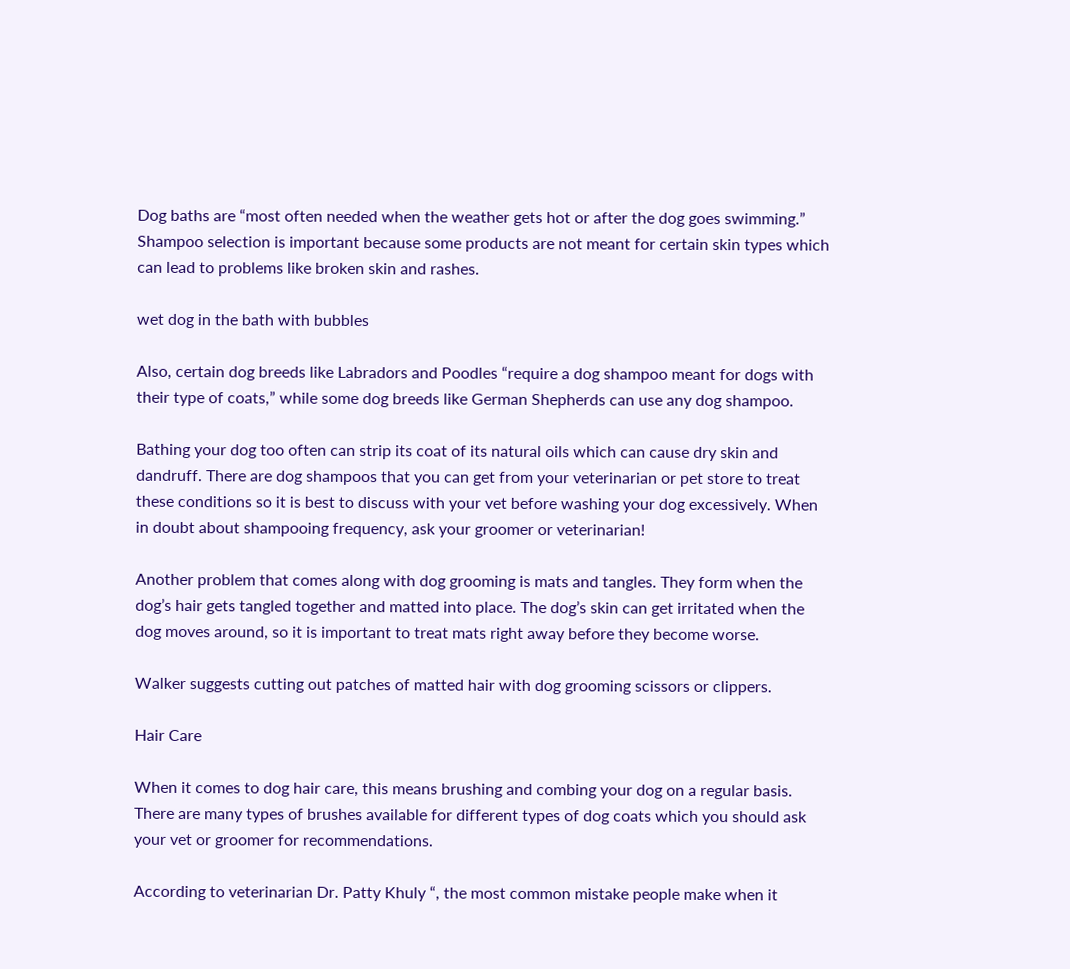Dog baths are “most often needed when the weather gets hot or after the dog goes swimming.” Shampoo selection is important because some products are not meant for certain skin types which can lead to problems like broken skin and rashes.

wet dog in the bath with bubbles

Also, certain dog breeds like Labradors and Poodles “require a dog shampoo meant for dogs with their type of coats,” while some dog breeds like German Shepherds can use any dog shampoo.

Bathing your dog too often can strip its coat of its natural oils which can cause dry skin and dandruff. There are dog shampoos that you can get from your veterinarian or pet store to treat these conditions so it is best to discuss with your vet before washing your dog excessively. When in doubt about shampooing frequency, ask your groomer or veterinarian!

Another problem that comes along with dog grooming is mats and tangles. They form when the dog’s hair gets tangled together and matted into place. The dog’s skin can get irritated when the dog moves around, so it is important to treat mats right away before they become worse.

Walker suggests cutting out patches of matted hair with dog grooming scissors or clippers.

Hair Care

When it comes to dog hair care, this means brushing and combing your dog on a regular basis. There are many types of brushes available for different types of dog coats which you should ask your vet or groomer for recommendations.

According to veterinarian Dr. Patty Khuly “, the most common mistake people make when it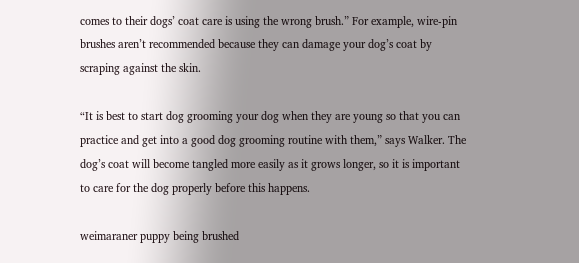comes to their dogs’ coat care is using the wrong brush.” For example, wire-pin brushes aren’t recommended because they can damage your dog’s coat by scraping against the skin.

“It is best to start dog grooming your dog when they are young so that you can practice and get into a good dog grooming routine with them,” says Walker. The dog’s coat will become tangled more easily as it grows longer, so it is important to care for the dog properly before this happens.

weimaraner puppy being brushed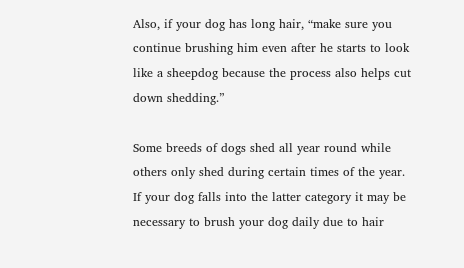Also, if your dog has long hair, “make sure you continue brushing him even after he starts to look like a sheepdog because the process also helps cut down shedding.”

Some breeds of dogs shed all year round while others only shed during certain times of the year. If your dog falls into the latter category it may be necessary to brush your dog daily due to hair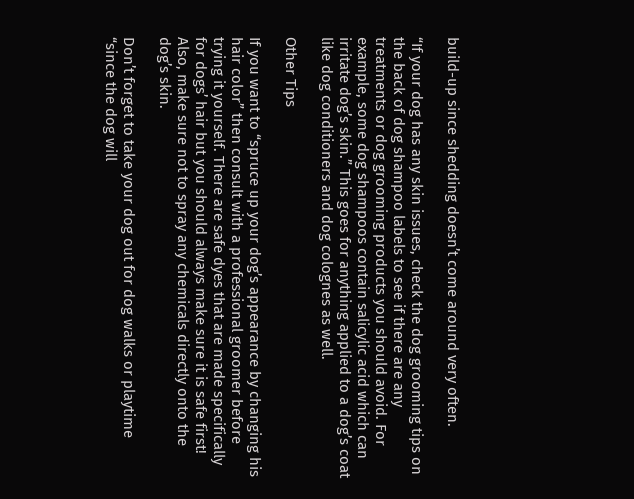build-up since shedding doesn’t come around very often.

“If your dog has any skin issues, check the dog grooming tips on the back of dog shampoo labels to see if there are any treatments or dog grooming products you should avoid. For example, some dog shampoos contain salicylic acid which can irritate dog’s skin.” This goes for anything applied to a dog’s coat like dog conditioners and dog colognes as well.

Other Tips

If you want to “spruce up your dog’s appearance by changing his hair color” then consult with a professional groomer before trying it yourself. There are safe dyes that are made specifically for dogs’ hair but you should always make sure it is safe first! Also, make sure not to spray any chemicals directly onto the dog’s skin.

Don’t forget to take your dog out for dog walks or playtime “since the dog will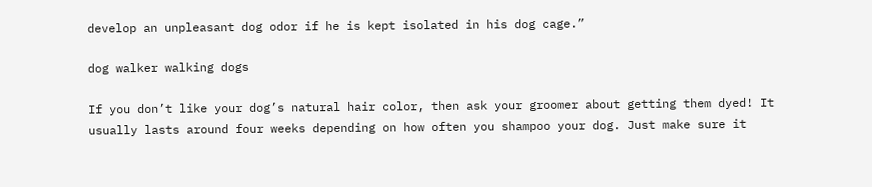develop an unpleasant dog odor if he is kept isolated in his dog cage.”

dog walker walking dogs

If you don’t like your dog’s natural hair color, then ask your groomer about getting them dyed! It usually lasts around four weeks depending on how often you shampoo your dog. Just make sure it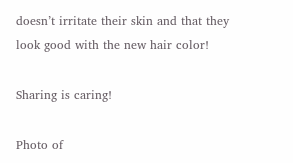doesn’t irritate their skin and that they look good with the new hair color!

Sharing is caring!

Photo of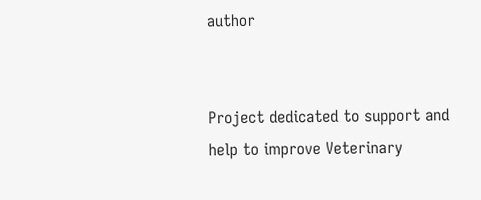author


Project dedicated to support and help to improve Veterinary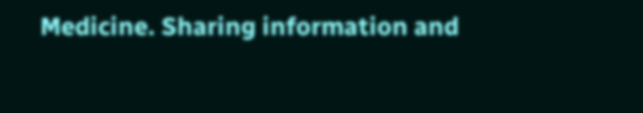Medicine. Sharing information and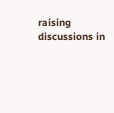raising discussions in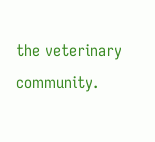the veterinary community.